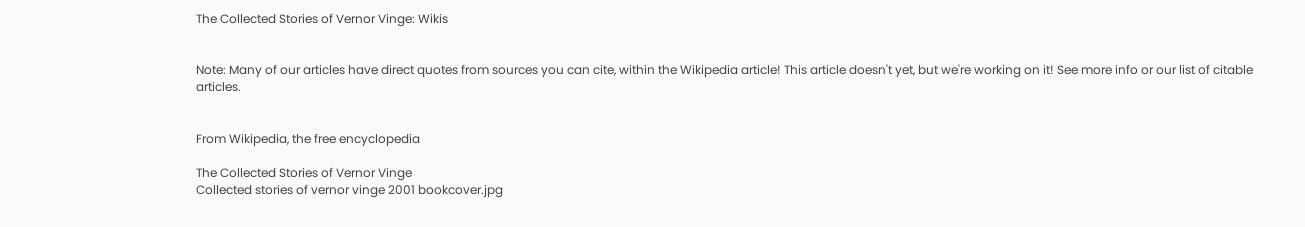The Collected Stories of Vernor Vinge: Wikis


Note: Many of our articles have direct quotes from sources you can cite, within the Wikipedia article! This article doesn't yet, but we're working on it! See more info or our list of citable articles.


From Wikipedia, the free encyclopedia

The Collected Stories of Vernor Vinge
Collected stories of vernor vinge 2001 bookcover.jpg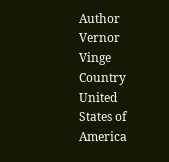Author Vernor Vinge
Country United States of America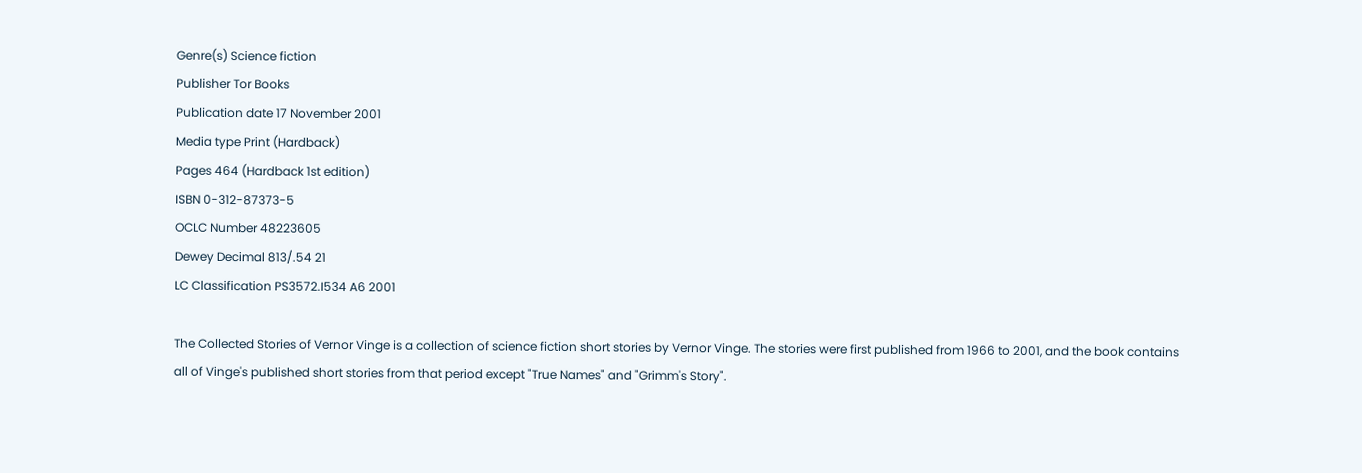Genre(s) Science fiction
Publisher Tor Books
Publication date 17 November 2001
Media type Print (Hardback)
Pages 464 (Hardback 1st edition)
ISBN 0-312-87373-5
OCLC Number 48223605
Dewey Decimal 813/.54 21
LC Classification PS3572.I534 A6 2001

The Collected Stories of Vernor Vinge is a collection of science fiction short stories by Vernor Vinge. The stories were first published from 1966 to 2001, and the book contains all of Vinge's published short stories from that period except "True Names" and "Grimm's Story".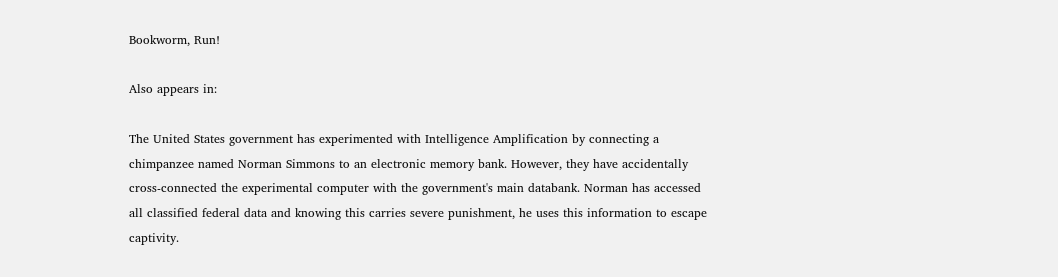Bookworm, Run!

Also appears in:

The United States government has experimented with Intelligence Amplification by connecting a chimpanzee named Norman Simmons to an electronic memory bank. However, they have accidentally cross-connected the experimental computer with the government's main databank. Norman has accessed all classified federal data and knowing this carries severe punishment, he uses this information to escape captivity.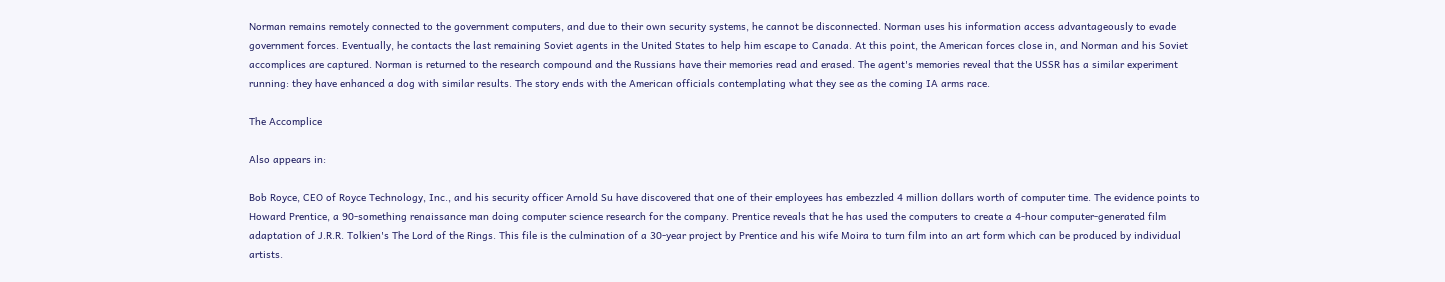Norman remains remotely connected to the government computers, and due to their own security systems, he cannot be disconnected. Norman uses his information access advantageously to evade government forces. Eventually, he contacts the last remaining Soviet agents in the United States to help him escape to Canada. At this point, the American forces close in, and Norman and his Soviet accomplices are captured. Norman is returned to the research compound and the Russians have their memories read and erased. The agent's memories reveal that the USSR has a similar experiment running: they have enhanced a dog with similar results. The story ends with the American officials contemplating what they see as the coming IA arms race.

The Accomplice

Also appears in:

Bob Royce, CEO of Royce Technology, Inc., and his security officer Arnold Su have discovered that one of their employees has embezzled 4 million dollars worth of computer time. The evidence points to Howard Prentice, a 90-something renaissance man doing computer science research for the company. Prentice reveals that he has used the computers to create a 4-hour computer-generated film adaptation of J.R.R. Tolkien's The Lord of the Rings. This file is the culmination of a 30-year project by Prentice and his wife Moira to turn film into an art form which can be produced by individual artists.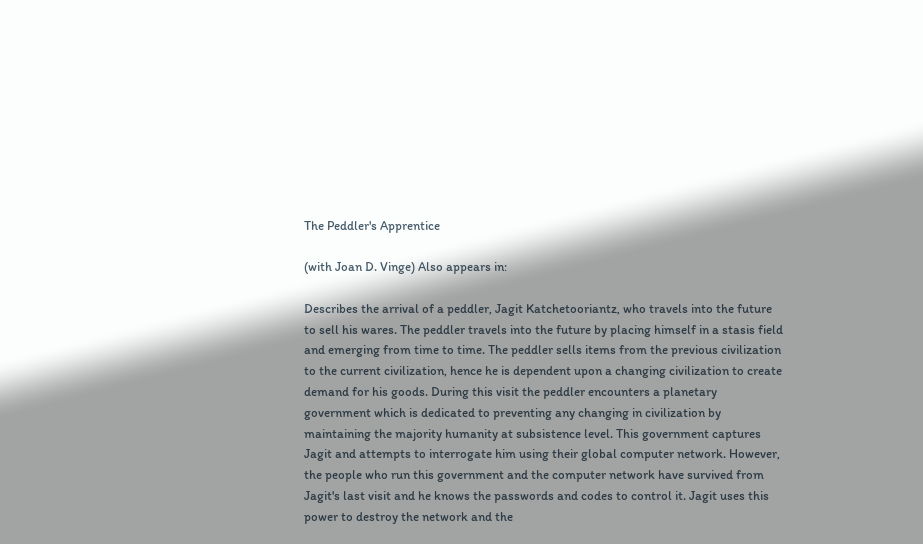The Peddler's Apprentice

(with Joan D. Vinge) Also appears in:

Describes the arrival of a peddler, Jagit Katchetooriantz, who travels into the future to sell his wares. The peddler travels into the future by placing himself in a stasis field and emerging from time to time. The peddler sells items from the previous civilization to the current civilization, hence he is dependent upon a changing civilization to create demand for his goods. During this visit the peddler encounters a planetary government which is dedicated to preventing any changing in civilization by maintaining the majority humanity at subsistence level. This government captures Jagit and attempts to interrogate him using their global computer network. However, the people who run this government and the computer network have survived from Jagit's last visit and he knows the passwords and codes to control it. Jagit uses this power to destroy the network and the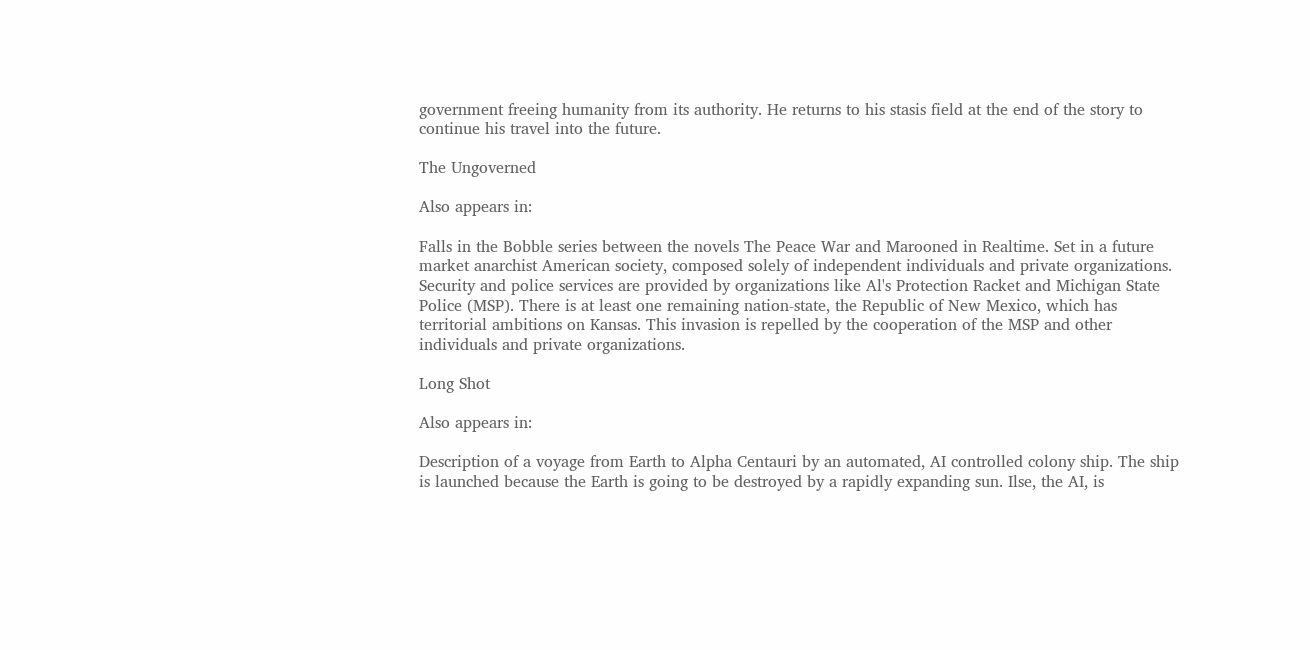government freeing humanity from its authority. He returns to his stasis field at the end of the story to continue his travel into the future.

The Ungoverned

Also appears in:

Falls in the Bobble series between the novels The Peace War and Marooned in Realtime. Set in a future market anarchist American society, composed solely of independent individuals and private organizations. Security and police services are provided by organizations like Al's Protection Racket and Michigan State Police (MSP). There is at least one remaining nation-state, the Republic of New Mexico, which has territorial ambitions on Kansas. This invasion is repelled by the cooperation of the MSP and other individuals and private organizations.

Long Shot

Also appears in:

Description of a voyage from Earth to Alpha Centauri by an automated, AI controlled colony ship. The ship is launched because the Earth is going to be destroyed by a rapidly expanding sun. Ilse, the AI, is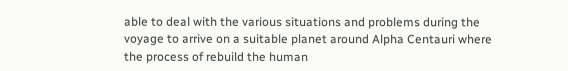able to deal with the various situations and problems during the voyage to arrive on a suitable planet around Alpha Centauri where the process of rebuild the human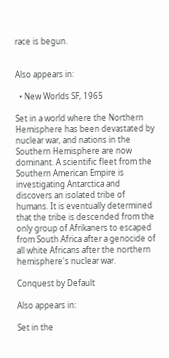race is begun.


Also appears in:

  • New Worlds SF, 1965

Set in a world where the Northern Hemisphere has been devastated by nuclear war, and nations in the Southern Hemisphere are now dominant. A scientific fleet from the Southern American Empire is investigating Antarctica and discovers an isolated tribe of humans. It is eventually determined that the tribe is descended from the only group of Afrikaners to escaped from South Africa after a genocide of all white Africans after the northern hemisphere's nuclear war.

Conquest by Default

Also appears in:

Set in the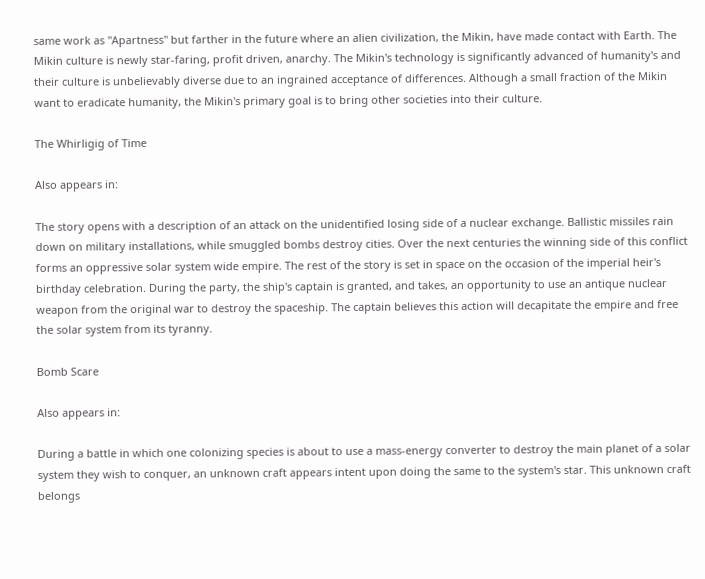same work as "Apartness" but farther in the future where an alien civilization, the Mikin, have made contact with Earth. The Mikin culture is newly star-faring, profit driven, anarchy. The Mikin's technology is significantly advanced of humanity's and their culture is unbelievably diverse due to an ingrained acceptance of differences. Although a small fraction of the Mikin want to eradicate humanity, the Mikin's primary goal is to bring other societies into their culture.

The Whirligig of Time

Also appears in:

The story opens with a description of an attack on the unidentified losing side of a nuclear exchange. Ballistic missiles rain down on military installations, while smuggled bombs destroy cities. Over the next centuries the winning side of this conflict forms an oppressive solar system wide empire. The rest of the story is set in space on the occasion of the imperial heir's birthday celebration. During the party, the ship's captain is granted, and takes, an opportunity to use an antique nuclear weapon from the original war to destroy the spaceship. The captain believes this action will decapitate the empire and free the solar system from its tyranny.

Bomb Scare

Also appears in:

During a battle in which one colonizing species is about to use a mass-energy converter to destroy the main planet of a solar system they wish to conquer, an unknown craft appears intent upon doing the same to the system's star. This unknown craft belongs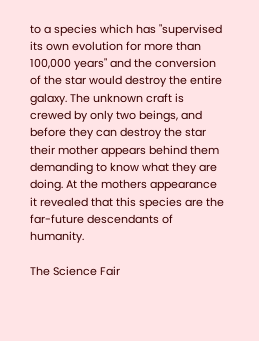to a species which has "supervised its own evolution for more than 100,000 years" and the conversion of the star would destroy the entire galaxy. The unknown craft is crewed by only two beings, and before they can destroy the star their mother appears behind them demanding to know what they are doing. At the mothers appearance it revealed that this species are the far-future descendants of humanity.

The Science Fair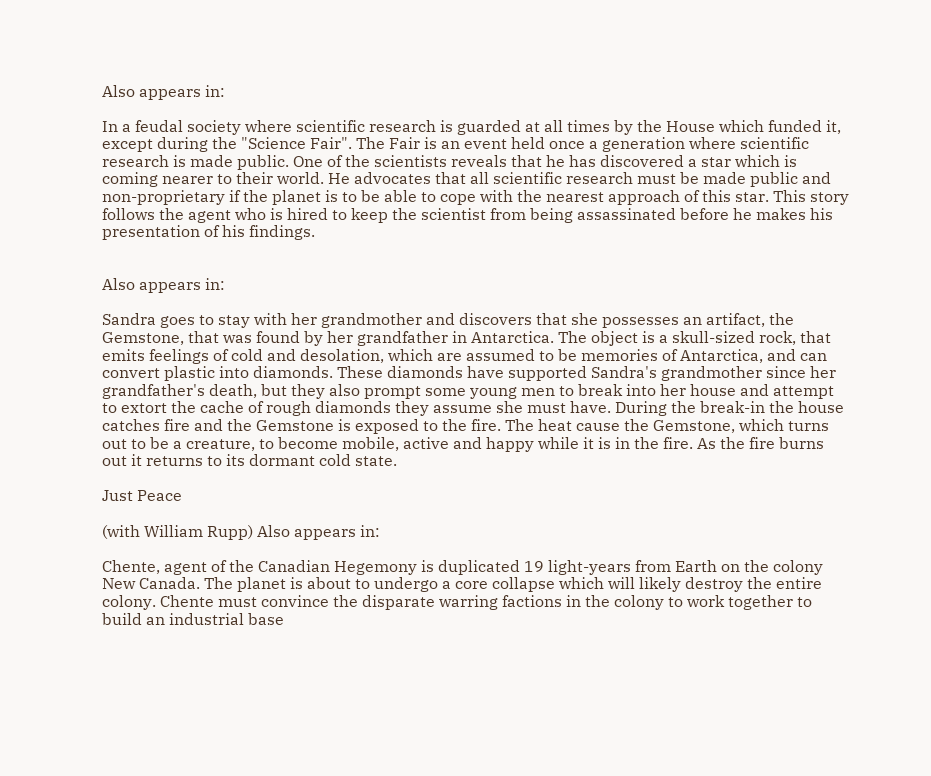Also appears in:

In a feudal society where scientific research is guarded at all times by the House which funded it, except during the "Science Fair". The Fair is an event held once a generation where scientific research is made public. One of the scientists reveals that he has discovered a star which is coming nearer to their world. He advocates that all scientific research must be made public and non-proprietary if the planet is to be able to cope with the nearest approach of this star. This story follows the agent who is hired to keep the scientist from being assassinated before he makes his presentation of his findings.


Also appears in:

Sandra goes to stay with her grandmother and discovers that she possesses an artifact, the Gemstone, that was found by her grandfather in Antarctica. The object is a skull-sized rock, that emits feelings of cold and desolation, which are assumed to be memories of Antarctica, and can convert plastic into diamonds. These diamonds have supported Sandra's grandmother since her grandfather's death, but they also prompt some young men to break into her house and attempt to extort the cache of rough diamonds they assume she must have. During the break-in the house catches fire and the Gemstone is exposed to the fire. The heat cause the Gemstone, which turns out to be a creature, to become mobile, active and happy while it is in the fire. As the fire burns out it returns to its dormant cold state.

Just Peace

(with William Rupp) Also appears in:

Chente, agent of the Canadian Hegemony is duplicated 19 light-years from Earth on the colony New Canada. The planet is about to undergo a core collapse which will likely destroy the entire colony. Chente must convince the disparate warring factions in the colony to work together to build an industrial base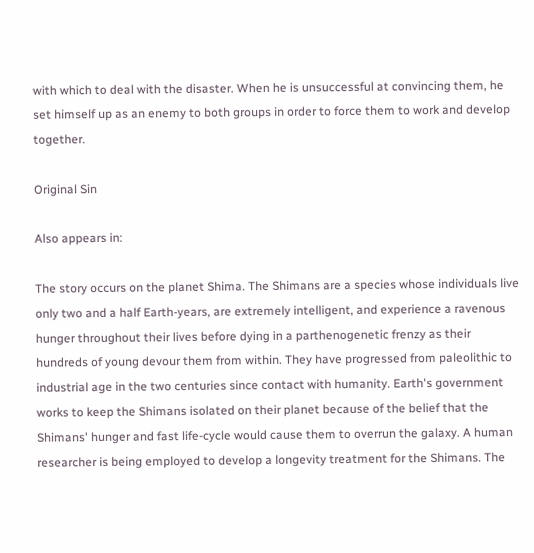with which to deal with the disaster. When he is unsuccessful at convincing them, he set himself up as an enemy to both groups in order to force them to work and develop together.

Original Sin

Also appears in:

The story occurs on the planet Shima. The Shimans are a species whose individuals live only two and a half Earth-years, are extremely intelligent, and experience a ravenous hunger throughout their lives before dying in a parthenogenetic frenzy as their hundreds of young devour them from within. They have progressed from paleolithic to industrial age in the two centuries since contact with humanity. Earth's government works to keep the Shimans isolated on their planet because of the belief that the Shimans' hunger and fast life-cycle would cause them to overrun the galaxy. A human researcher is being employed to develop a longevity treatment for the Shimans. The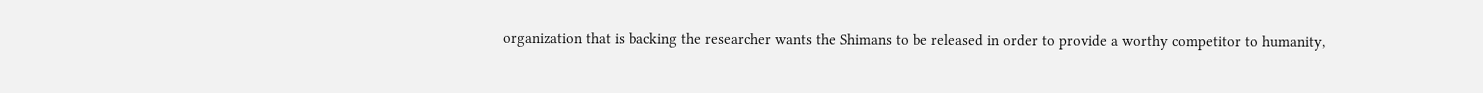organization that is backing the researcher wants the Shimans to be released in order to provide a worthy competitor to humanity,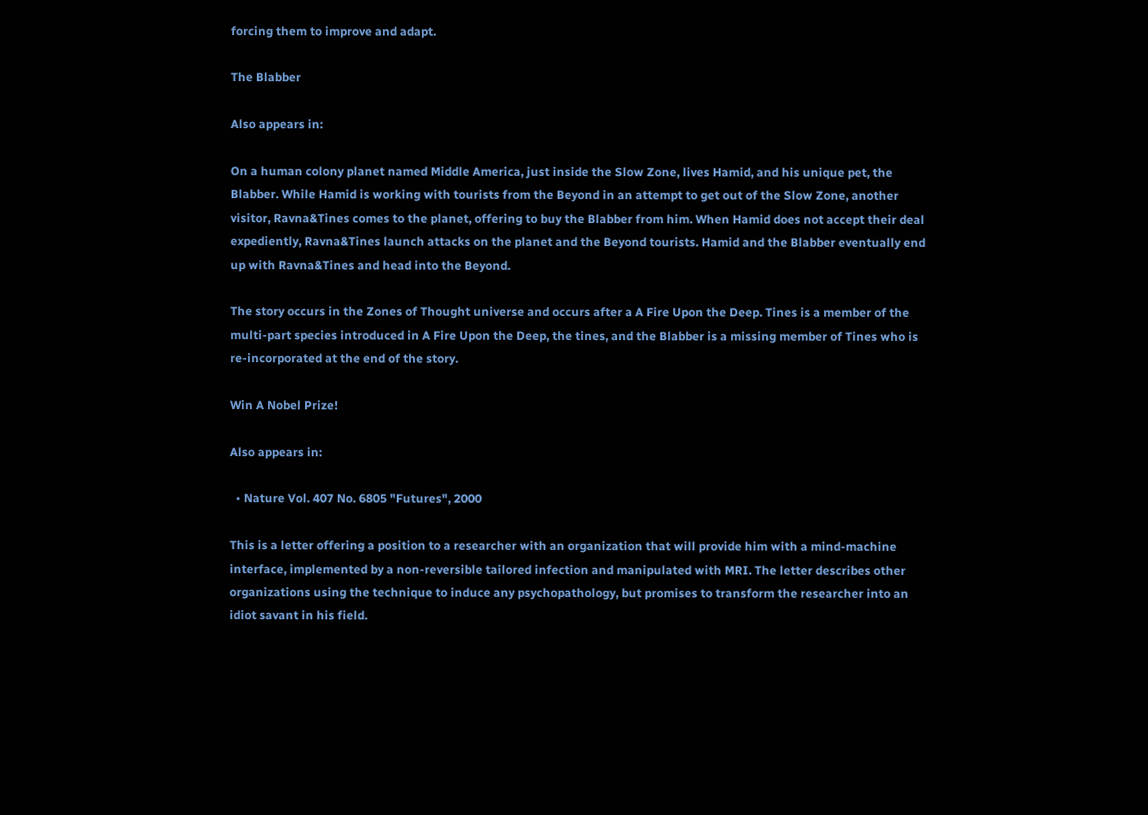forcing them to improve and adapt.

The Blabber

Also appears in:

On a human colony planet named Middle America, just inside the Slow Zone, lives Hamid, and his unique pet, the Blabber. While Hamid is working with tourists from the Beyond in an attempt to get out of the Slow Zone, another visitor, Ravna&Tines comes to the planet, offering to buy the Blabber from him. When Hamid does not accept their deal expediently, Ravna&Tines launch attacks on the planet and the Beyond tourists. Hamid and the Blabber eventually end up with Ravna&Tines and head into the Beyond.

The story occurs in the Zones of Thought universe and occurs after a A Fire Upon the Deep. Tines is a member of the multi-part species introduced in A Fire Upon the Deep, the tines, and the Blabber is a missing member of Tines who is re-incorporated at the end of the story.

Win A Nobel Prize!

Also appears in:

  • Nature Vol. 407 No. 6805 "Futures", 2000

This is a letter offering a position to a researcher with an organization that will provide him with a mind-machine interface, implemented by a non-reversible tailored infection and manipulated with MRI. The letter describes other organizations using the technique to induce any psychopathology, but promises to transform the researcher into an idiot savant in his field.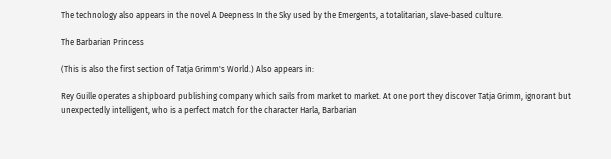The technology also appears in the novel A Deepness In the Sky used by the Emergents, a totalitarian, slave-based culture.

The Barbarian Princess

(This is also the first section of Tatja Grimm's World.) Also appears in:

Rey Guille operates a shipboard publishing company which sails from market to market. At one port they discover Tatja Grimm, ignorant but unexpectedly intelligent, who is a perfect match for the character Harla, Barbarian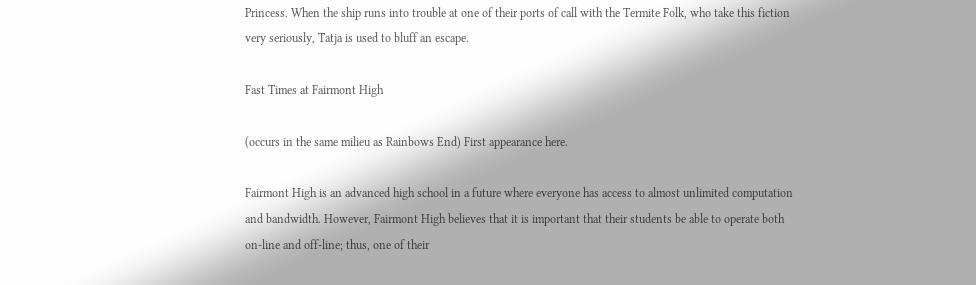Princess. When the ship runs into trouble at one of their ports of call with the Termite Folk, who take this fiction very seriously, Tatja is used to bluff an escape.

Fast Times at Fairmont High

(occurs in the same milieu as Rainbows End) First appearance here.

Fairmont High is an advanced high school in a future where everyone has access to almost unlimited computation and bandwidth. However, Fairmont High believes that it is important that their students be able to operate both on-line and off-line; thus, one of their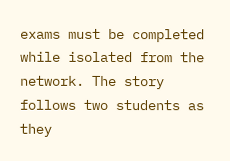exams must be completed while isolated from the network. The story follows two students as they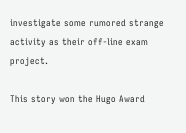investigate some rumored strange activity as their off-line exam project.

This story won the Hugo Award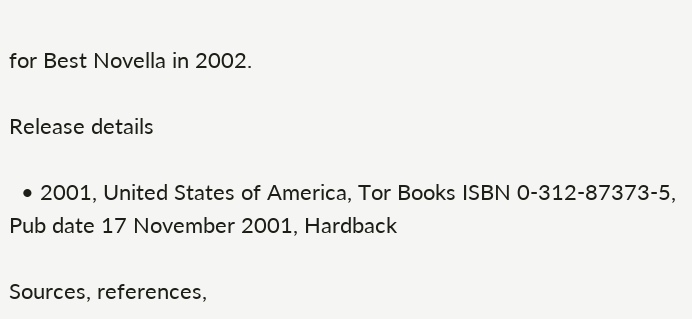for Best Novella in 2002.

Release details

  • 2001, United States of America, Tor Books ISBN 0-312-87373-5, Pub date 17 November 2001, Hardback

Sources, references,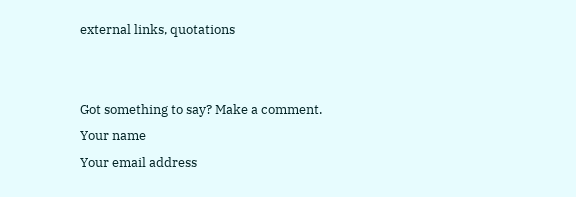external links, quotations


Got something to say? Make a comment.
Your name
Your email address